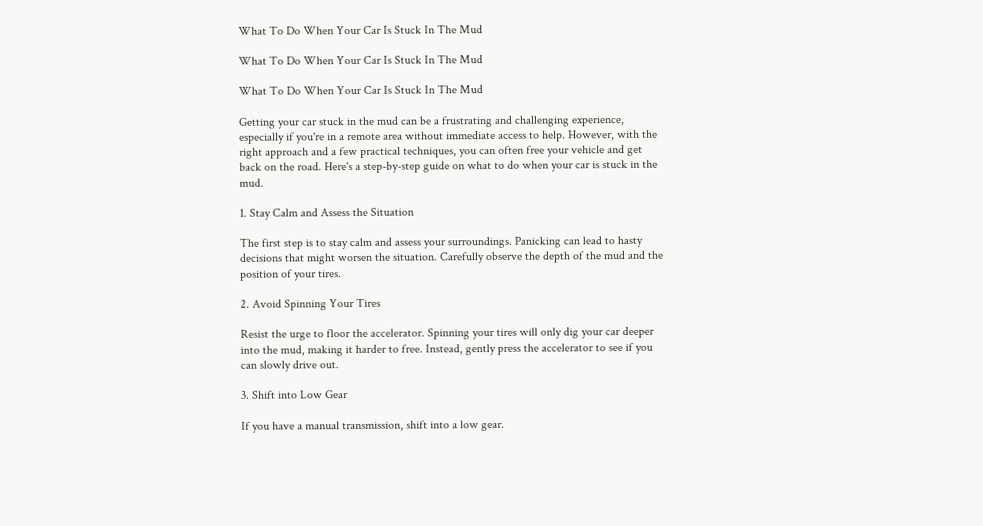What To Do When Your Car Is Stuck In The Mud

What To Do When Your Car Is Stuck In The Mud

What To Do When Your Car Is Stuck In The Mud

Getting your car stuck in the mud can be a frustrating and challenging experience, especially if you're in a remote area without immediate access to help. However, with the right approach and a few practical techniques, you can often free your vehicle and get back on the road. Here's a step-by-step guide on what to do when your car is stuck in the mud.

1. Stay Calm and Assess the Situation

The first step is to stay calm and assess your surroundings. Panicking can lead to hasty decisions that might worsen the situation. Carefully observe the depth of the mud and the position of your tires.

2. Avoid Spinning Your Tires

Resist the urge to floor the accelerator. Spinning your tires will only dig your car deeper into the mud, making it harder to free. Instead, gently press the accelerator to see if you can slowly drive out.

3. Shift into Low Gear

If you have a manual transmission, shift into a low gear.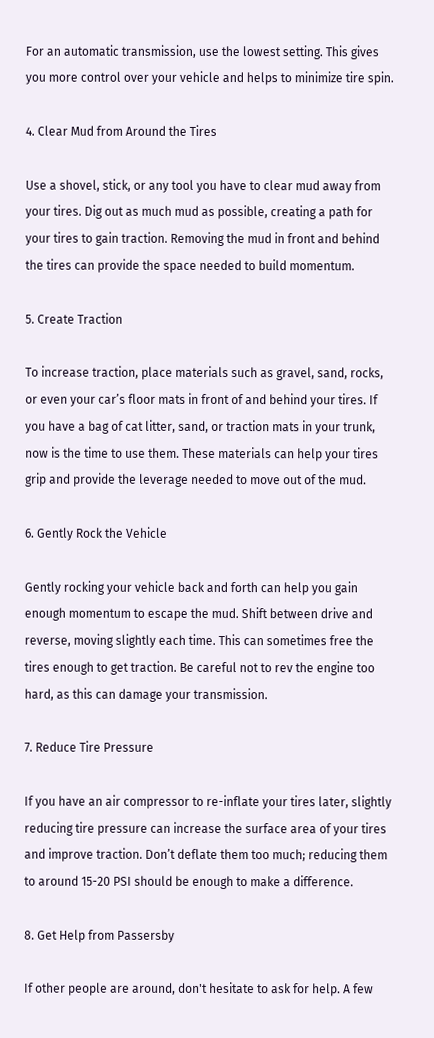For an automatic transmission, use the lowest setting. This gives you more control over your vehicle and helps to minimize tire spin.

4. Clear Mud from Around the Tires

Use a shovel, stick, or any tool you have to clear mud away from your tires. Dig out as much mud as possible, creating a path for your tires to gain traction. Removing the mud in front and behind the tires can provide the space needed to build momentum.

5. Create Traction

To increase traction, place materials such as gravel, sand, rocks, or even your car’s floor mats in front of and behind your tires. If you have a bag of cat litter, sand, or traction mats in your trunk, now is the time to use them. These materials can help your tires grip and provide the leverage needed to move out of the mud.

6. Gently Rock the Vehicle

Gently rocking your vehicle back and forth can help you gain enough momentum to escape the mud. Shift between drive and reverse, moving slightly each time. This can sometimes free the tires enough to get traction. Be careful not to rev the engine too hard, as this can damage your transmission.

7. Reduce Tire Pressure

If you have an air compressor to re-inflate your tires later, slightly reducing tire pressure can increase the surface area of your tires and improve traction. Don’t deflate them too much; reducing them to around 15-20 PSI should be enough to make a difference.

8. Get Help from Passersby

If other people are around, don't hesitate to ask for help. A few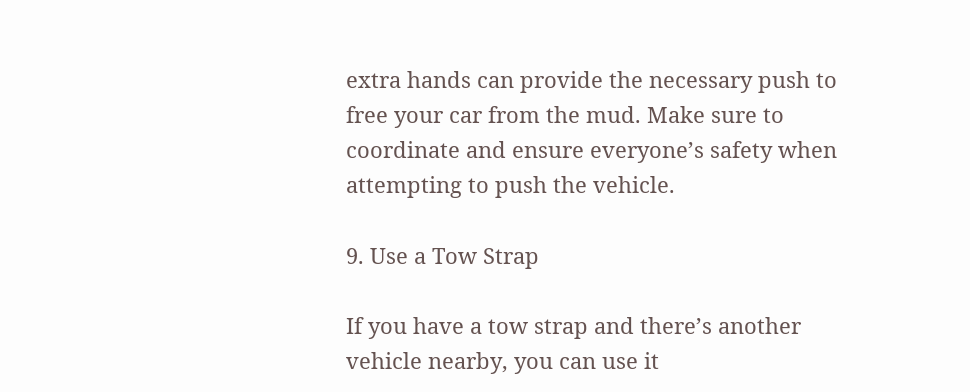extra hands can provide the necessary push to free your car from the mud. Make sure to coordinate and ensure everyone’s safety when attempting to push the vehicle.

9. Use a Tow Strap

If you have a tow strap and there’s another vehicle nearby, you can use it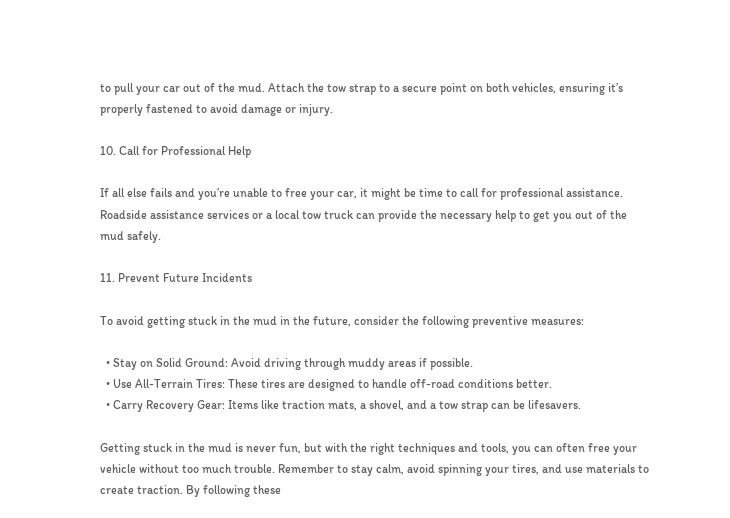to pull your car out of the mud. Attach the tow strap to a secure point on both vehicles, ensuring it’s properly fastened to avoid damage or injury.

10. Call for Professional Help

If all else fails and you’re unable to free your car, it might be time to call for professional assistance. Roadside assistance services or a local tow truck can provide the necessary help to get you out of the mud safely.

11. Prevent Future Incidents

To avoid getting stuck in the mud in the future, consider the following preventive measures:

  • Stay on Solid Ground: Avoid driving through muddy areas if possible.
  • Use All-Terrain Tires: These tires are designed to handle off-road conditions better.
  • Carry Recovery Gear: Items like traction mats, a shovel, and a tow strap can be lifesavers.

Getting stuck in the mud is never fun, but with the right techniques and tools, you can often free your vehicle without too much trouble. Remember to stay calm, avoid spinning your tires, and use materials to create traction. By following these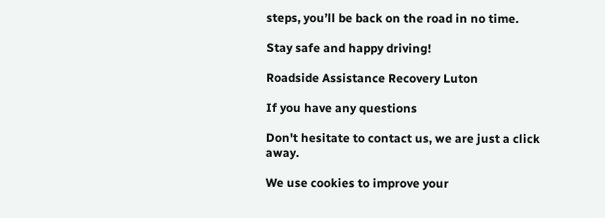steps, you’ll be back on the road in no time.

Stay safe and happy driving!

Roadside Assistance Recovery Luton

If you have any questions

Don't hesitate to contact us, we are just a click away.

We use cookies to improve your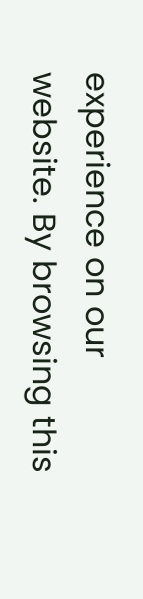experience on our website. By browsing this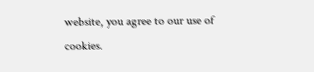website, you agree to our use of cookies.